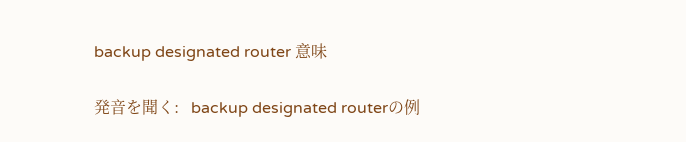backup designated router 意味

発音を聞く:   backup designated routerの例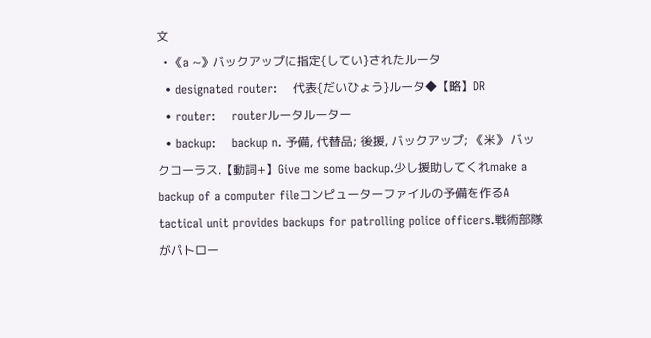文
  • 《a ~》バックアップに指定{してい}されたルータ
  • designated router:    代表{だいひょう}ルータ◆【略】DR
  • router:    routerルータルーター
  • backup:    backup n. 予備, 代替品; 後援, バックアップ; 《米》 バックコーラス.【動詞+】Give me some backup.少し援助してくれmake a backup of a computer fileコンピューターファイルの予備を作るA tactical unit provides backups for patrolling police officers.戦術部隊がパトロー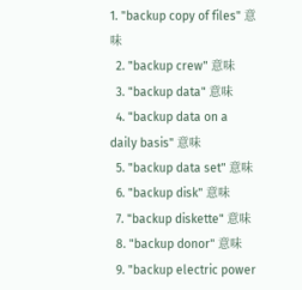1. "backup copy of files" 意味
  2. "backup crew" 意味
  3. "backup data" 意味
  4. "backup data on a daily basis" 意味
  5. "backup data set" 意味
  6. "backup disk" 意味
  7. "backup diskette" 意味
  8. "backup donor" 意味
  9. "backup electric power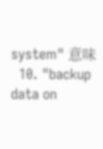system" 意味
  10. "backup data on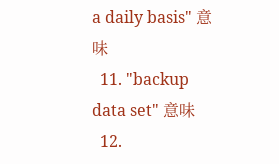a daily basis" 意味
  11. "backup data set" 意味
  12.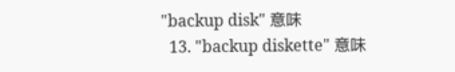"backup disk" 意味
  13. "backup diskette" 意味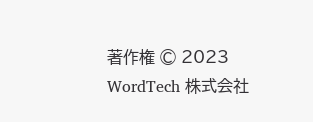著作権 © 2023 WordTech 株式会社